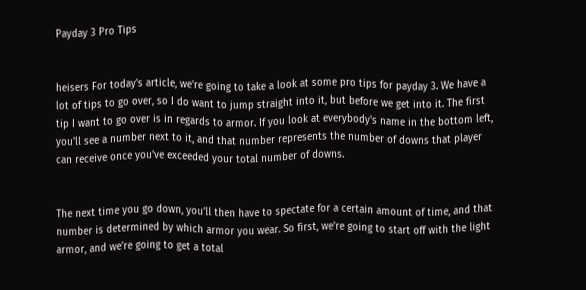Payday 3 Pro Tips


heisers For today's article, we're going to take a look at some pro tips for payday 3. We have a lot of tips to go over, so I do want to jump straight into it, but before we get into it. The first tip I want to go over is in regards to armor. If you look at everybody's name in the bottom left, you'll see a number next to it, and that number represents the number of downs that player can receive once you've exceeded your total number of downs.


The next time you go down, you'll then have to spectate for a certain amount of time, and that number is determined by which armor you wear. So first, we're going to start off with the light armor, and we're going to get a total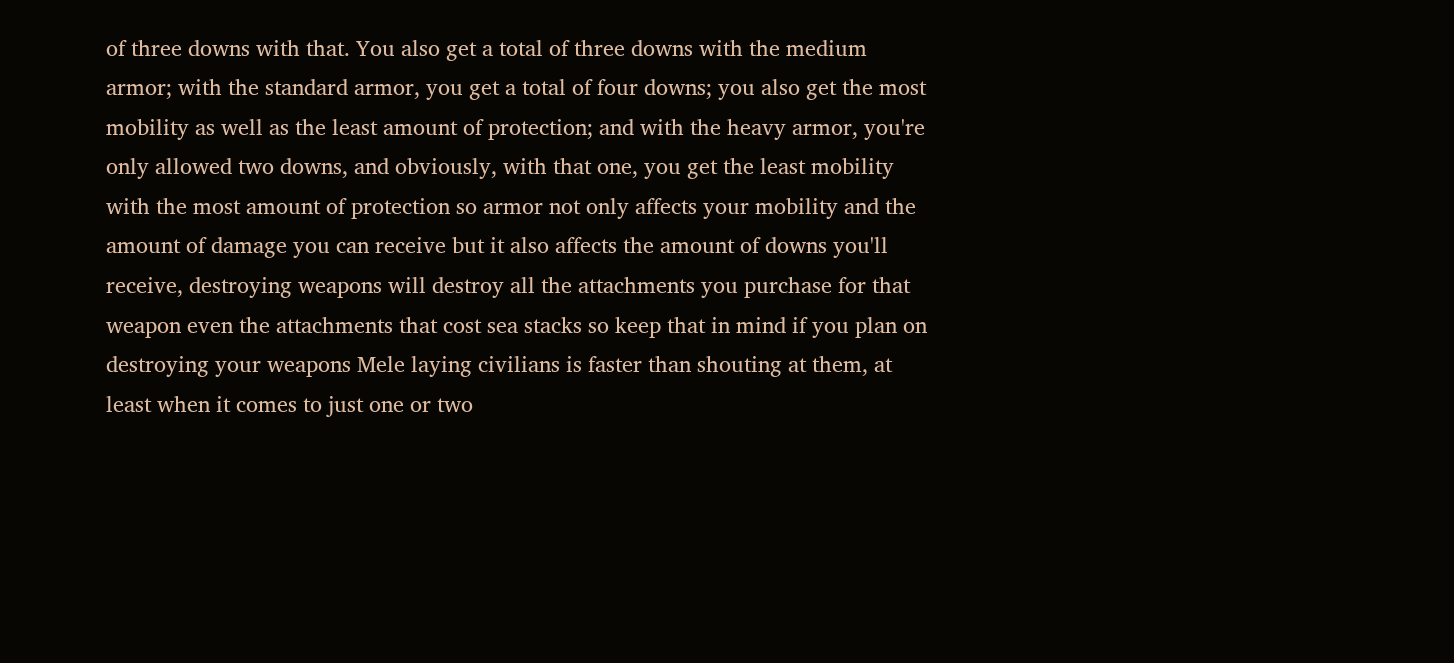of three downs with that. You also get a total of three downs with the medium armor; with the standard armor, you get a total of four downs; you also get the most mobility as well as the least amount of protection; and with the heavy armor, you're only allowed two downs, and obviously, with that one, you get the least mobility with the most amount of protection so armor not only affects your mobility and the amount of damage you can receive but it also affects the amount of downs you'll receive, destroying weapons will destroy all the attachments you purchase for that weapon even the attachments that cost sea stacks so keep that in mind if you plan on destroying your weapons Mele laying civilians is faster than shouting at them, at least when it comes to just one or two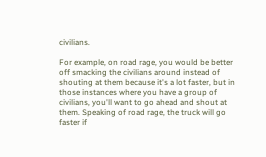civilians.

For example, on road rage, you would be better off smacking the civilians around instead of shouting at them because it's a lot faster, but in those instances where you have a group of civilians, you'll want to go ahead and shout at them. Speaking of road rage, the truck will go faster if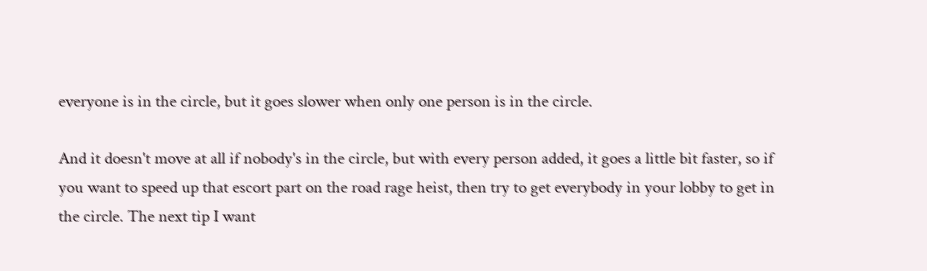everyone is in the circle, but it goes slower when only one person is in the circle.

And it doesn't move at all if nobody's in the circle, but with every person added, it goes a little bit faster, so if you want to speed up that escort part on the road rage heist, then try to get everybody in your lobby to get in the circle. The next tip I want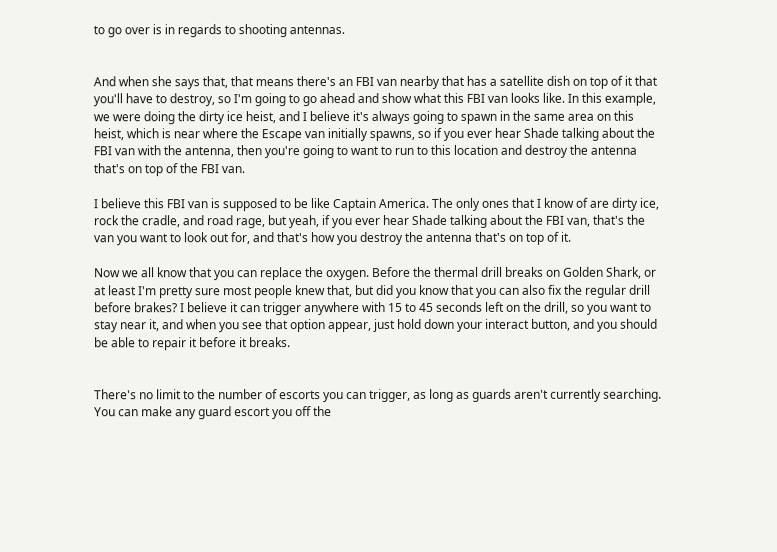to go over is in regards to shooting antennas.


And when she says that, that means there's an FBI van nearby that has a satellite dish on top of it that you'll have to destroy, so I'm going to go ahead and show what this FBI van looks like. In this example, we were doing the dirty ice heist, and I believe it's always going to spawn in the same area on this heist, which is near where the Escape van initially spawns, so if you ever hear Shade talking about the FBI van with the antenna, then you're going to want to run to this location and destroy the antenna that's on top of the FBI van.

I believe this FBI van is supposed to be like Captain America. The only ones that I know of are dirty ice, rock the cradle, and road rage, but yeah, if you ever hear Shade talking about the FBI van, that's the van you want to look out for, and that's how you destroy the antenna that's on top of it.

Now we all know that you can replace the oxygen. Before the thermal drill breaks on Golden Shark, or at least I'm pretty sure most people knew that, but did you know that you can also fix the regular drill before brakes? I believe it can trigger anywhere with 15 to 45 seconds left on the drill, so you want to stay near it, and when you see that option appear, just hold down your interact button, and you should be able to repair it before it breaks.


There's no limit to the number of escorts you can trigger, as long as guards aren't currently searching. You can make any guard escort you off the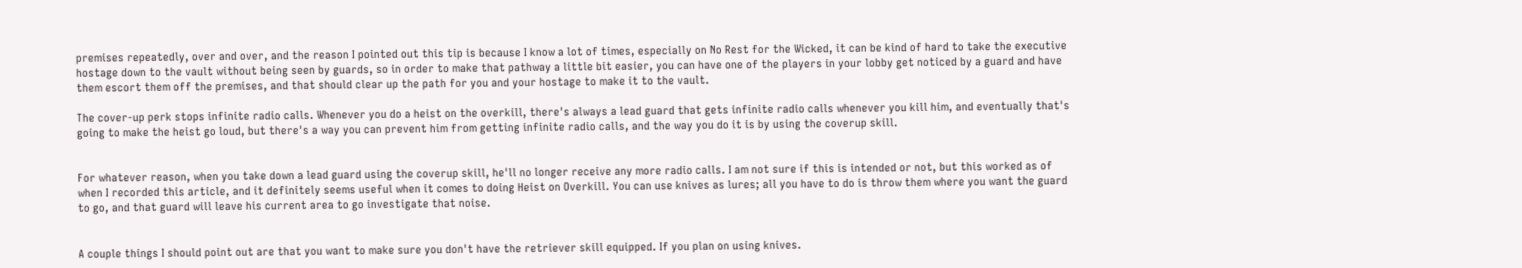premises repeatedly, over and over, and the reason I pointed out this tip is because I know a lot of times, especially on No Rest for the Wicked, it can be kind of hard to take the executive hostage down to the vault without being seen by guards, so in order to make that pathway a little bit easier, you can have one of the players in your lobby get noticed by a guard and have them escort them off the premises, and that should clear up the path for you and your hostage to make it to the vault.

The cover-up perk stops infinite radio calls. Whenever you do a heist on the overkill, there's always a lead guard that gets infinite radio calls whenever you kill him, and eventually that's going to make the heist go loud, but there's a way you can prevent him from getting infinite radio calls, and the way you do it is by using the coverup skill.


For whatever reason, when you take down a lead guard using the coverup skill, he'll no longer receive any more radio calls. I am not sure if this is intended or not, but this worked as of when I recorded this article, and it definitely seems useful when it comes to doing Heist on Overkill. You can use knives as lures; all you have to do is throw them where you want the guard to go, and that guard will leave his current area to go investigate that noise.


A couple things I should point out are that you want to make sure you don't have the retriever skill equipped. If you plan on using knives.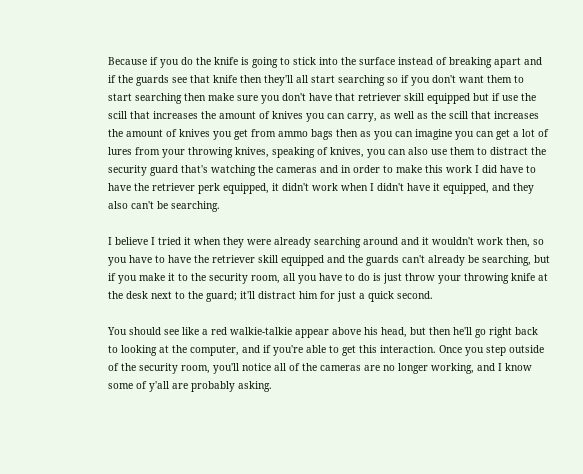Because if you do the knife is going to stick into the surface instead of breaking apart and if the guards see that knife then they'll all start searching so if you don't want them to start searching then make sure you don't have that retriever skill equipped but if use the scill that increases the amount of knives you can carry, as well as the scill that increases the amount of knives you get from ammo bags then as you can imagine you can get a lot of lures from your throwing knives, speaking of knives, you can also use them to distract the security guard that's watching the cameras and in order to make this work I did have to have the retriever perk equipped, it didn't work when I didn't have it equipped, and they also can't be searching.

I believe I tried it when they were already searching around and it wouldn't work then, so you have to have the retriever skill equipped and the guards can't already be searching, but if you make it to the security room, all you have to do is just throw your throwing knife at the desk next to the guard; it'll distract him for just a quick second.

You should see like a red walkie-talkie appear above his head, but then he'll go right back to looking at the computer, and if you're able to get this interaction. Once you step outside of the security room, you'll notice all of the cameras are no longer working, and I know some of y'all are probably asking.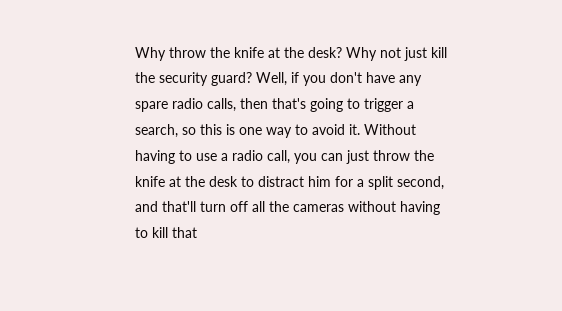Why throw the knife at the desk? Why not just kill the security guard? Well, if you don't have any spare radio calls, then that's going to trigger a search, so this is one way to avoid it. Without having to use a radio call, you can just throw the knife at the desk to distract him for a split second, and that'll turn off all the cameras without having to kill that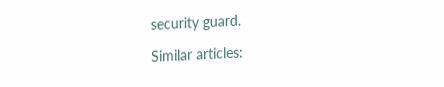security guard.

Similar articles: